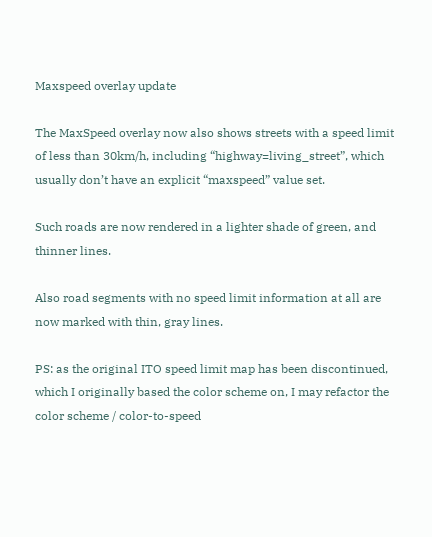Maxspeed overlay update

The MaxSpeed overlay now also shows streets with a speed limit of less than 30km/h, including “highway=living_street”, which usually don’t have an explicit “maxspeed” value set.

Such roads are now rendered in a lighter shade of green, and thinner lines.

Also road segments with no speed limit information at all are now marked with thin, gray lines.

PS: as the original ITO speed limit map has been discontinued, which I originally based the color scheme on, I may refactor the color scheme / color-to-speed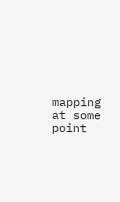mapping at some point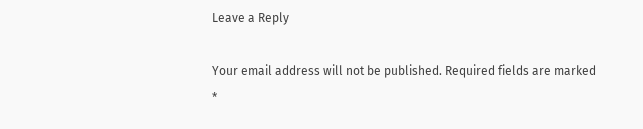Leave a Reply

Your email address will not be published. Required fields are marked *